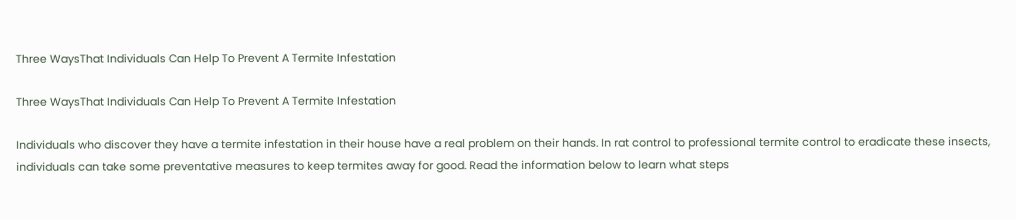Three WaysThat Individuals Can Help To Prevent A Termite Infestation

Three WaysThat Individuals Can Help To Prevent A Termite Infestation

Individuals who discover they have a termite infestation in their house have a real problem on their hands. In rat control to professional termite control to eradicate these insects, individuals can take some preventative measures to keep termites away for good. Read the information below to learn what steps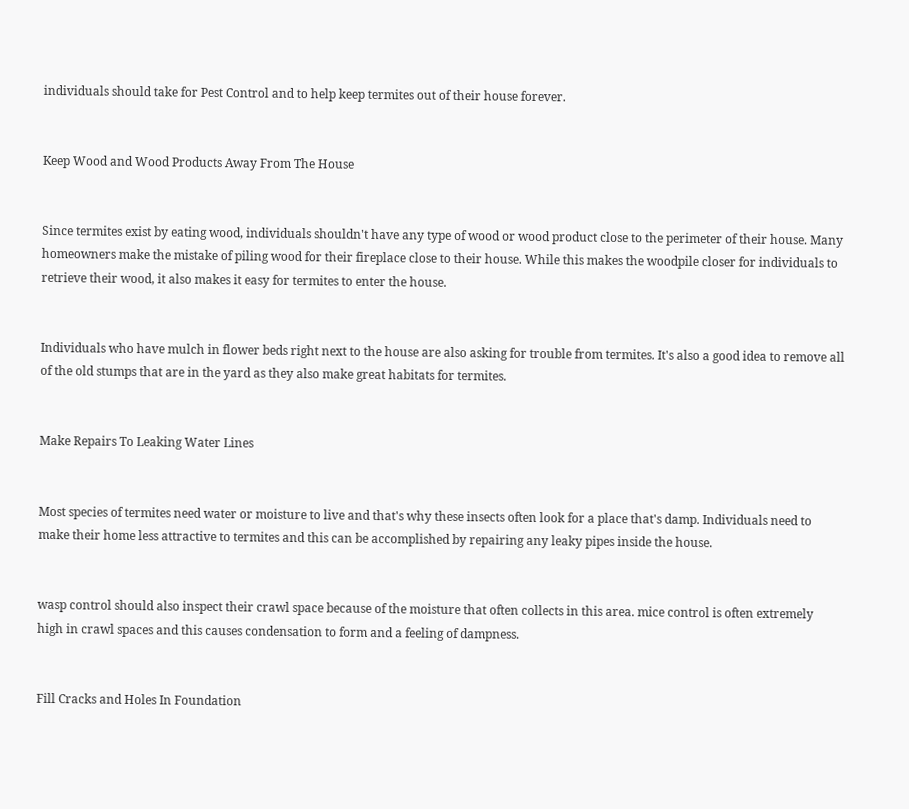individuals should take for Pest Control and to help keep termites out of their house forever.


Keep Wood and Wood Products Away From The House


Since termites exist by eating wood, individuals shouldn't have any type of wood or wood product close to the perimeter of their house. Many homeowners make the mistake of piling wood for their fireplace close to their house. While this makes the woodpile closer for individuals to retrieve their wood, it also makes it easy for termites to enter the house.


Individuals who have mulch in flower beds right next to the house are also asking for trouble from termites. It's also a good idea to remove all of the old stumps that are in the yard as they also make great habitats for termites.


Make Repairs To Leaking Water Lines


Most species of termites need water or moisture to live and that's why these insects often look for a place that's damp. Individuals need to make their home less attractive to termites and this can be accomplished by repairing any leaky pipes inside the house.


wasp control should also inspect their crawl space because of the moisture that often collects in this area. mice control is often extremely high in crawl spaces and this causes condensation to form and a feeling of dampness.


Fill Cracks and Holes In Foundation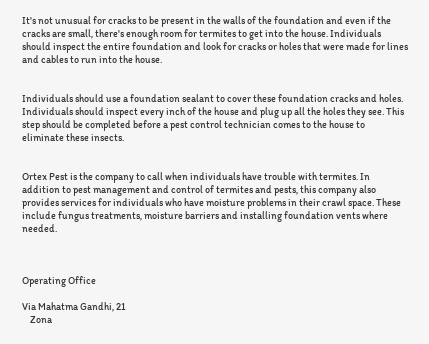It's not unusual for cracks to be present in the walls of the foundation and even if the cracks are small, there's enough room for termites to get into the house. Individuals should inspect the entire foundation and look for cracks or holes that were made for lines and cables to run into the house.


Individuals should use a foundation sealant to cover these foundation cracks and holes. Individuals should inspect every inch of the house and plug up all the holes they see. This step should be completed before a pest control technician comes to the house to eliminate these insects.


Ortex Pest is the company to call when individuals have trouble with termites. In addition to pest management and control of termites and pests, this company also provides services for individuals who have moisture problems in their crawl space. These include fungus treatments, moisture barriers and installing foundation vents where needed.



Operating Office

Via Mahatma Gandhi, 21
    Zona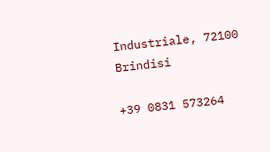Industriale, 72100 Brindisi

+39 0831 573264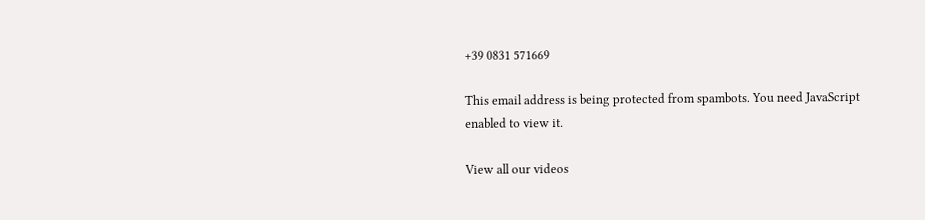+39 0831 571669

This email address is being protected from spambots. You need JavaScript enabled to view it.

View all our videos